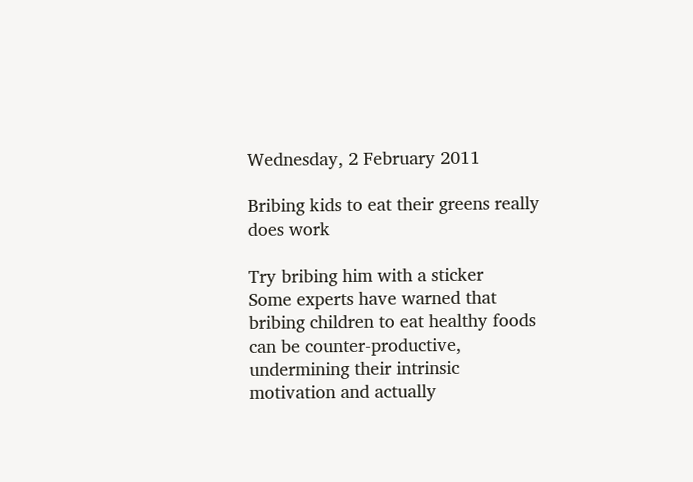Wednesday, 2 February 2011

Bribing kids to eat their greens really does work

Try bribing him with a sticker
Some experts have warned that bribing children to eat healthy foods can be counter-productive, undermining their intrinsic motivation and actually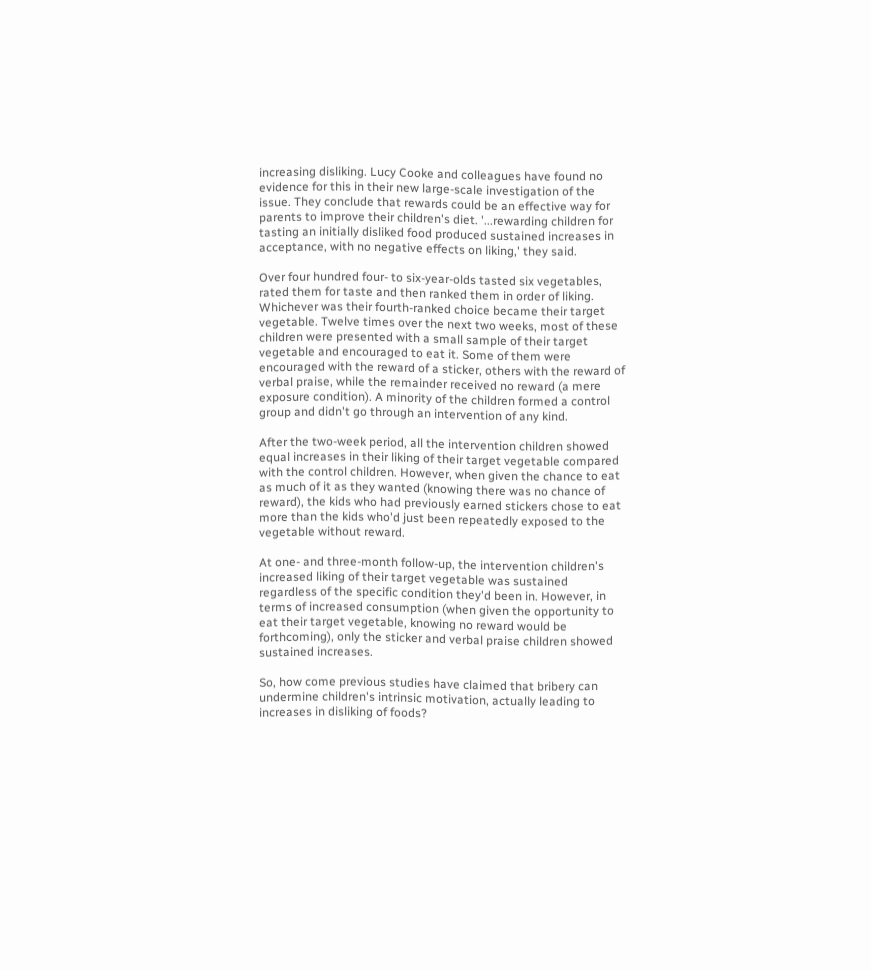increasing disliking. Lucy Cooke and colleagues have found no evidence for this in their new large-scale investigation of the issue. They conclude that rewards could be an effective way for parents to improve their children's diet. '...rewarding children for tasting an initially disliked food produced sustained increases in acceptance, with no negative effects on liking,' they said.

Over four hundred four- to six-year-olds tasted six vegetables, rated them for taste and then ranked them in order of liking. Whichever was their fourth-ranked choice became their target vegetable. Twelve times over the next two weeks, most of these children were presented with a small sample of their target vegetable and encouraged to eat it. Some of them were encouraged with the reward of a sticker, others with the reward of verbal praise, while the remainder received no reward (a mere exposure condition). A minority of the children formed a control group and didn't go through an intervention of any kind.

After the two-week period, all the intervention children showed equal increases in their liking of their target vegetable compared with the control children. However, when given the chance to eat as much of it as they wanted (knowing there was no chance of reward), the kids who had previously earned stickers chose to eat more than the kids who'd just been repeatedly exposed to the vegetable without reward.

At one- and three-month follow-up, the intervention children's increased liking of their target vegetable was sustained regardless of the specific condition they'd been in. However, in terms of increased consumption (when given the opportunity to eat their target vegetable, knowing no reward would be forthcoming), only the sticker and verbal praise children showed sustained increases.

So, how come previous studies have claimed that bribery can undermine children's intrinsic motivation, actually leading to increases in disliking of foods?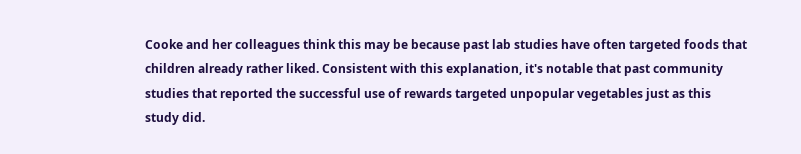Cooke and her colleagues think this may be because past lab studies have often targeted foods that children already rather liked. Consistent with this explanation, it's notable that past community studies that reported the successful use of rewards targeted unpopular vegetables just as this study did.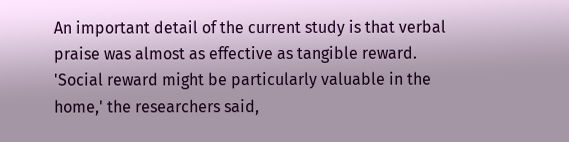An important detail of the current study is that verbal praise was almost as effective as tangible reward. 'Social reward might be particularly valuable in the home,' the researchers said,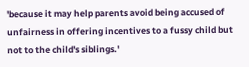'because it may help parents avoid being accused of unfairness in offering incentives to a fussy child but not to the child's siblings.'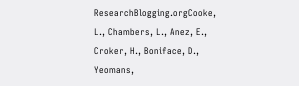ResearchBlogging.orgCooke, L., Chambers, L., Anez, E., Croker, H., Boniface, D., Yeomans,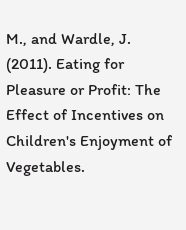M., and Wardle, J. (2011). Eating for Pleasure or Profit: The Effect of Incentives on Children's Enjoyment of Vegetables.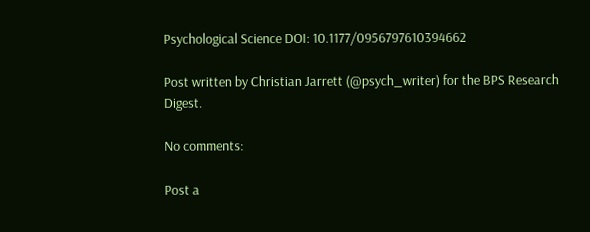Psychological Science DOI: 10.1177/0956797610394662

Post written by Christian Jarrett (@psych_writer) for the BPS Research Digest.

No comments:

Post a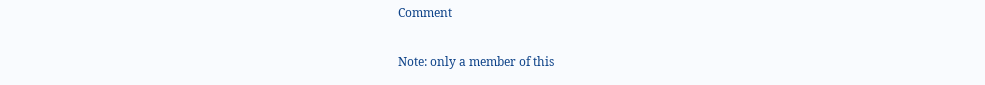Comment

Note: only a member of this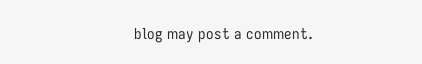blog may post a comment.